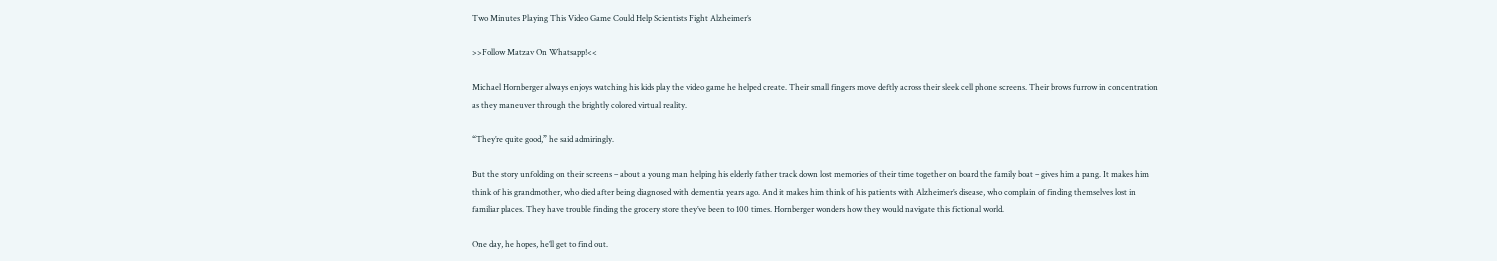Two Minutes Playing This Video Game Could Help Scientists Fight Alzheimer’s

>>Follow Matzav On Whatsapp!<<

Michael Hornberger always enjoys watching his kids play the video game he helped create. Their small fingers move deftly across their sleek cell phone screens. Their brows furrow in concentration as they maneuver through the brightly colored virtual reality.

“They’re quite good,” he said admiringly.

But the story unfolding on their screens – about a young man helping his elderly father track down lost memories of their time together on board the family boat – gives him a pang. It makes him think of his grandmother, who died after being diagnosed with dementia years ago. And it makes him think of his patients with Alzheimer’s disease, who complain of finding themselves lost in familiar places. They have trouble finding the grocery store they’ve been to 100 times. Hornberger wonders how they would navigate this fictional world.

One day, he hopes, he’ll get to find out.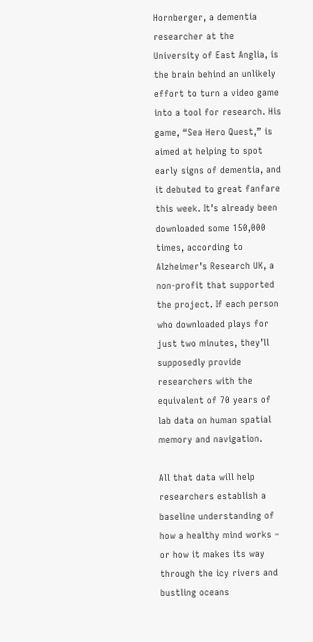Hornberger, a dementia researcher at the University of East Anglia, is the brain behind an unlikely effort to turn a video game into a tool for research. His game, “Sea Hero Quest,” is aimed at helping to spot early signs of dementia, and it debuted to great fanfare this week. It’s already been downloaded some 150,000 times, according to Alzheimer’s Research UK, a non-profit that supported the project. If each person who downloaded plays for just two minutes, they’ll supposedly provide researchers with the equivalent of 70 years of lab data on human spatial memory and navigation.

All that data will help researchers establish a baseline understanding of how a healthy mind works – or how it makes its way through the icy rivers and bustling oceans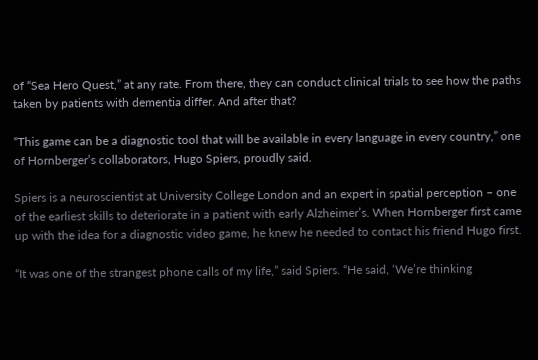of “Sea Hero Quest,” at any rate. From there, they can conduct clinical trials to see how the paths taken by patients with dementia differ. And after that?

“This game can be a diagnostic tool that will be available in every language in every country,” one of Hornberger’s collaborators, Hugo Spiers, proudly said.

Spiers is a neuroscientist at University College London and an expert in spatial perception – one of the earliest skills to deteriorate in a patient with early Alzheimer’s. When Hornberger first came up with the idea for a diagnostic video game, he knew he needed to contact his friend Hugo first.

“It was one of the strangest phone calls of my life,” said Spiers. “He said, ‘We’re thinking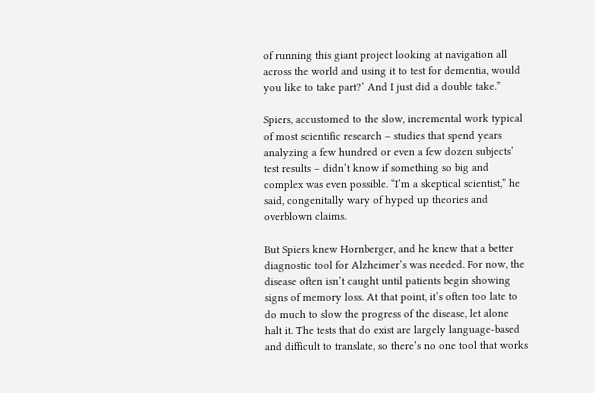of running this giant project looking at navigation all across the world and using it to test for dementia, would you like to take part?’ And I just did a double take.”

Spiers, accustomed to the slow, incremental work typical of most scientific research – studies that spend years analyzing a few hundred or even a few dozen subjects’ test results – didn’t know if something so big and complex was even possible. “I’m a skeptical scientist,” he said, congenitally wary of hyped up theories and overblown claims.

But Spiers knew Hornberger, and he knew that a better diagnostic tool for Alzheimer’s was needed. For now, the disease often isn’t caught until patients begin showing signs of memory loss. At that point, it’s often too late to do much to slow the progress of the disease, let alone halt it. The tests that do exist are largely language-based and difficult to translate, so there’s no one tool that works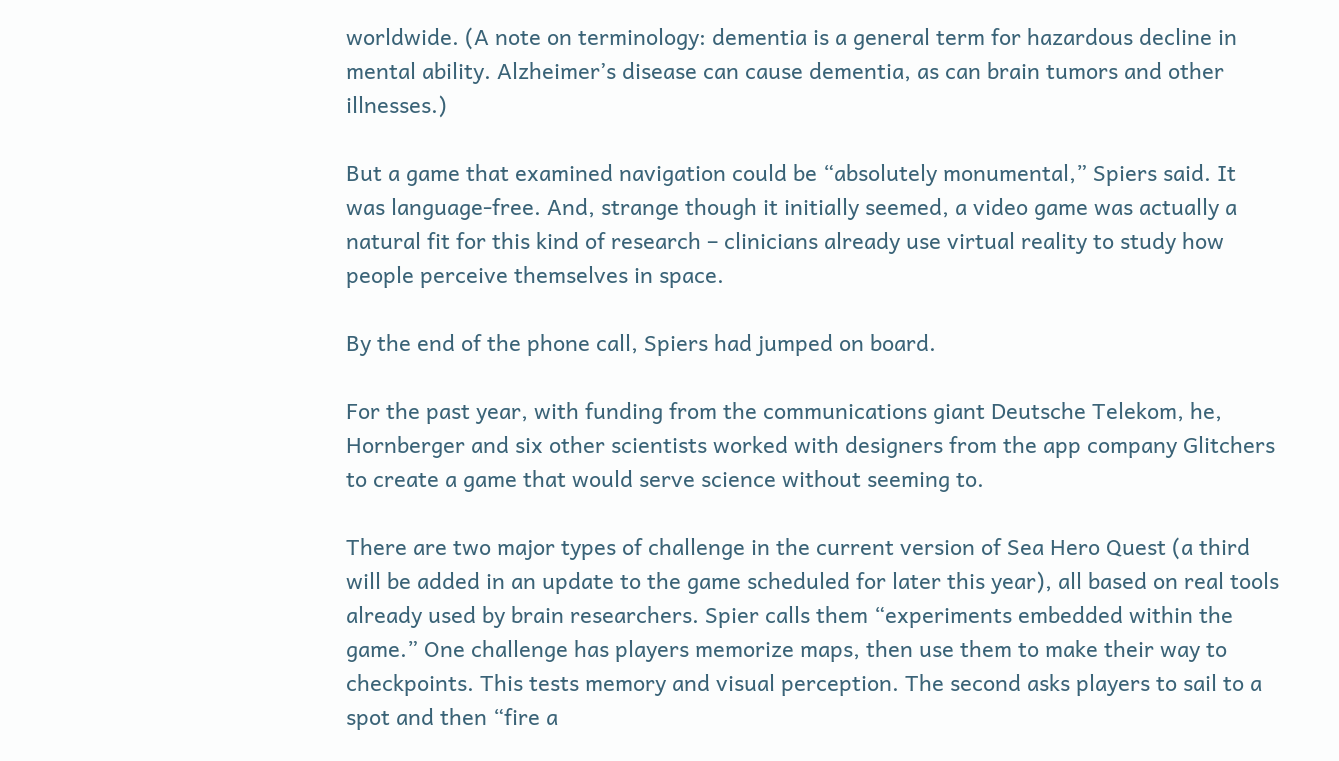worldwide. (A note on terminology: dementia is a general term for hazardous decline in mental ability. Alzheimer’s disease can cause dementia, as can brain tumors and other illnesses.)

But a game that examined navigation could be “absolutely monumental,” Spiers said. It was language-free. And, strange though it initially seemed, a video game was actually a natural fit for this kind of research – clinicians already use virtual reality to study how people perceive themselves in space.

By the end of the phone call, Spiers had jumped on board.

For the past year, with funding from the communications giant Deutsche Telekom, he, Hornberger and six other scientists worked with designers from the app company Glitchers to create a game that would serve science without seeming to.

There are two major types of challenge in the current version of Sea Hero Quest (a third will be added in an update to the game scheduled for later this year), all based on real tools already used by brain researchers. Spier calls them “experiments embedded within the game.” One challenge has players memorize maps, then use them to make their way to checkpoints. This tests memory and visual perception. The second asks players to sail to a spot and then “fire a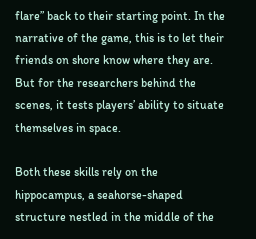flare” back to their starting point. In the narrative of the game, this is to let their friends on shore know where they are. But for the researchers behind the scenes, it tests players’ ability to situate themselves in space.

Both these skills rely on the hippocampus, a seahorse-shaped structure nestled in the middle of the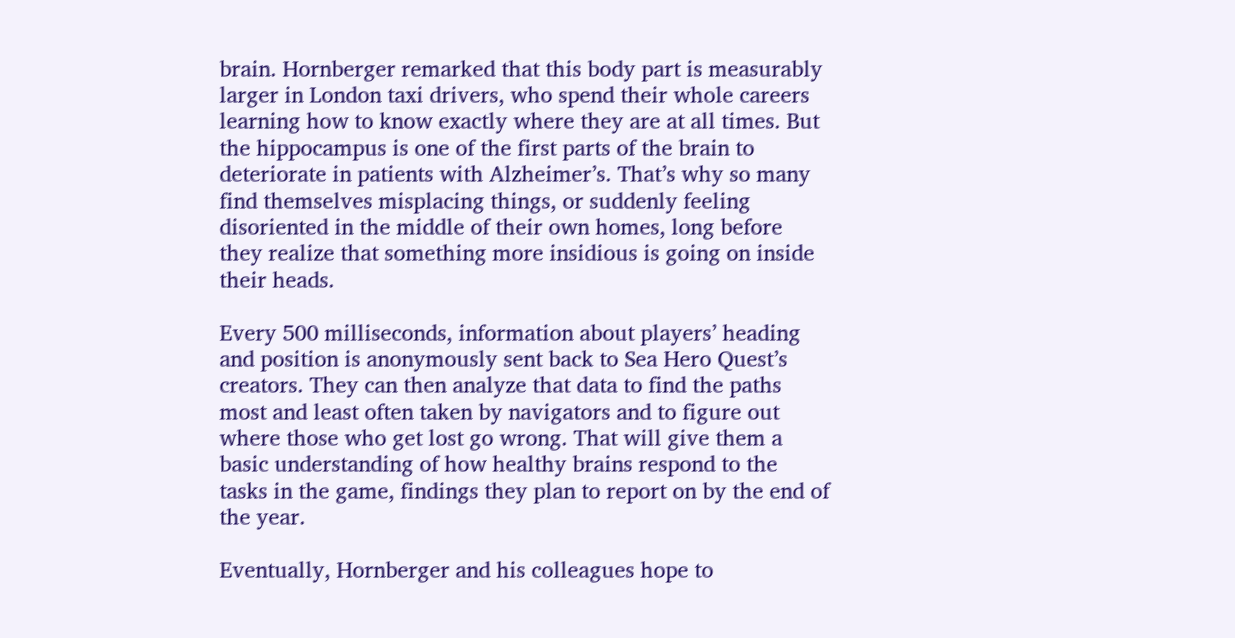brain. Hornberger remarked that this body part is measurably larger in London taxi drivers, who spend their whole careers learning how to know exactly where they are at all times. But the hippocampus is one of the first parts of the brain to deteriorate in patients with Alzheimer’s. That’s why so many find themselves misplacing things, or suddenly feeling disoriented in the middle of their own homes, long before they realize that something more insidious is going on inside their heads.

Every 500 milliseconds, information about players’ heading and position is anonymously sent back to Sea Hero Quest’s creators. They can then analyze that data to find the paths most and least often taken by navigators and to figure out where those who get lost go wrong. That will give them a basic understanding of how healthy brains respond to the tasks in the game, findings they plan to report on by the end of the year.

Eventually, Hornberger and his colleagues hope to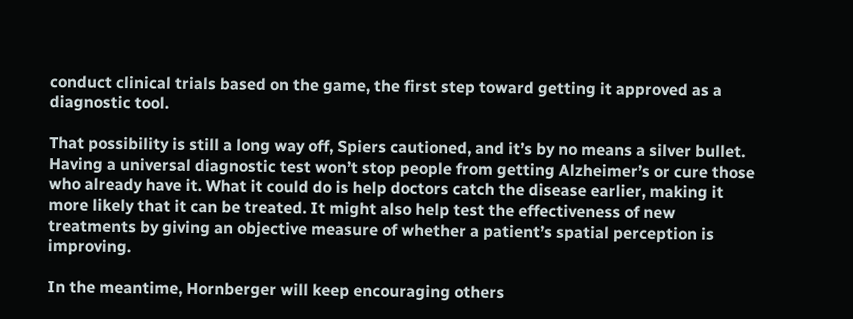conduct clinical trials based on the game, the first step toward getting it approved as a diagnostic tool.

That possibility is still a long way off, Spiers cautioned, and it’s by no means a silver bullet. Having a universal diagnostic test won’t stop people from getting Alzheimer’s or cure those who already have it. What it could do is help doctors catch the disease earlier, making it more likely that it can be treated. It might also help test the effectiveness of new treatments by giving an objective measure of whether a patient’s spatial perception is improving.

In the meantime, Hornberger will keep encouraging others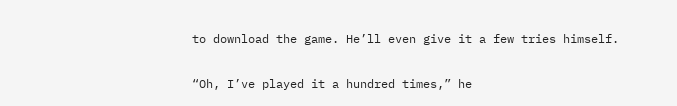to download the game. He’ll even give it a few tries himself.

“Oh, I’ve played it a hundred times,” he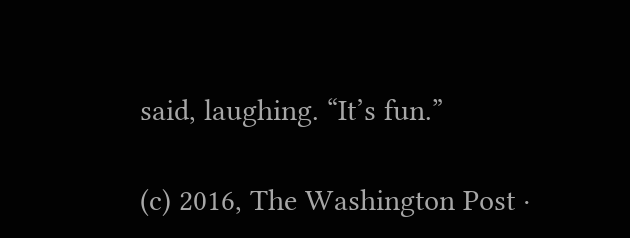said, laughing. “It’s fun.”

(c) 2016, The Washington Post ·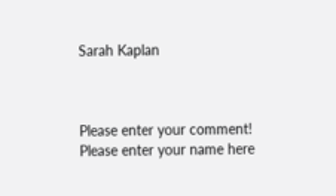Sarah Kaplan



Please enter your comment!
Please enter your name here